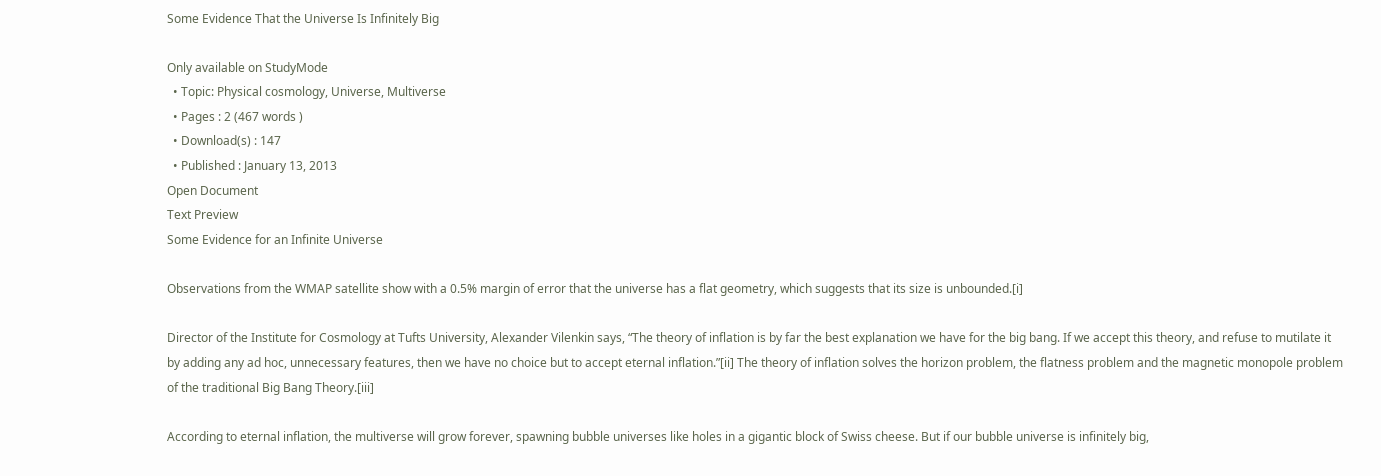Some Evidence That the Universe Is Infinitely Big

Only available on StudyMode
  • Topic: Physical cosmology, Universe, Multiverse
  • Pages : 2 (467 words )
  • Download(s) : 147
  • Published : January 13, 2013
Open Document
Text Preview
Some Evidence for an Infinite Universe

Observations from the WMAP satellite show with a 0.5% margin of error that the universe has a flat geometry, which suggests that its size is unbounded.[i]

Director of the Institute for Cosmology at Tufts University, Alexander Vilenkin says, “The theory of inflation is by far the best explanation we have for the big bang. If we accept this theory, and refuse to mutilate it by adding any ad hoc, unnecessary features, then we have no choice but to accept eternal inflation.”[ii] The theory of inflation solves the horizon problem, the flatness problem and the magnetic monopole problem of the traditional Big Bang Theory.[iii]

According to eternal inflation, the multiverse will grow forever, spawning bubble universes like holes in a gigantic block of Swiss cheese. But if our bubble universe is infinitely big,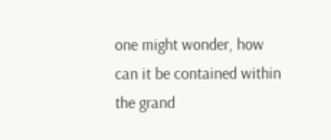one might wonder, how can it be contained within the grand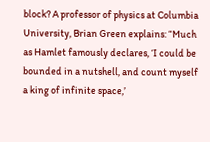block? A professor of physics at Columbia University, Brian Green explains: “Much as Hamlet famously declares, ‘I could be bounded in a nutshell, and count myself a king of infinite space,’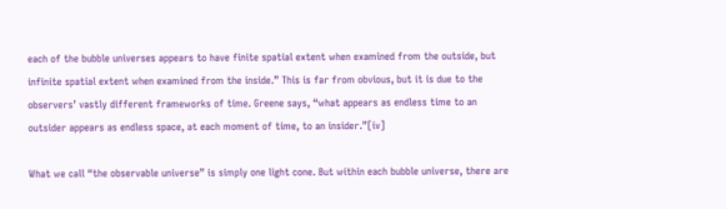each of the bubble universes appears to have finite spatial extent when examined from the outside, but infinite spatial extent when examined from the inside.” This is far from obvious, but it is due to the observers’ vastly different frameworks of time. Greene says, “what appears as endless time to an outsider appears as endless space, at each moment of time, to an insider.”[iv]

What we call “the observable universe” is simply one light cone. But within each bubble universe, there are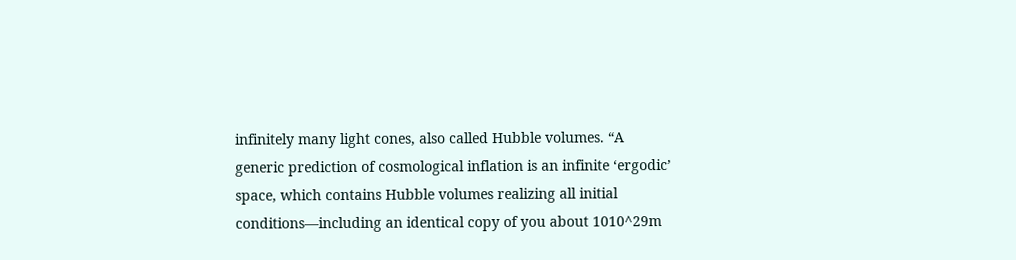infinitely many light cones, also called Hubble volumes. “A generic prediction of cosmological inflation is an infinite ‘ergodic’ space, which contains Hubble volumes realizing all initial conditions—including an identical copy of you about 1010^29m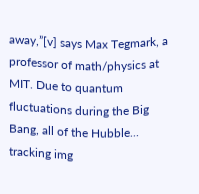away,”[v] says Max Tegmark, a professor of math/physics at MIT. Due to quantum fluctuations during the Big Bang, all of the Hubble...
tracking img